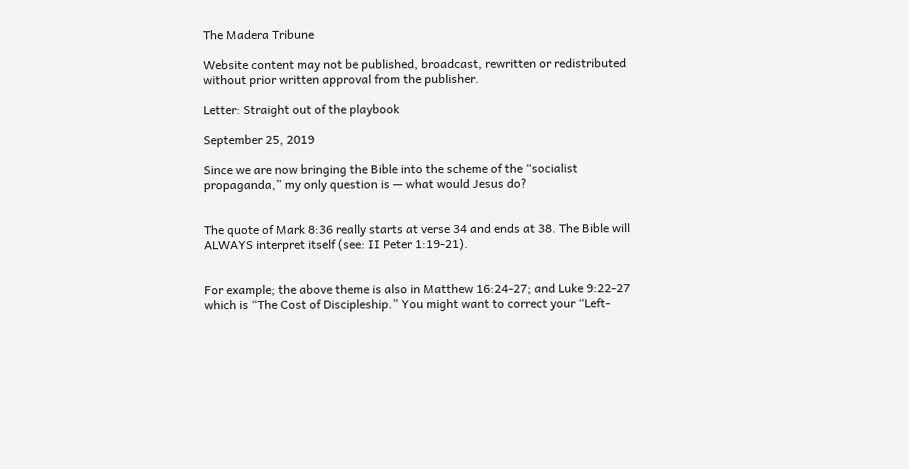The Madera Tribune

Website content may not be published, broadcast, rewritten or redistributed without prior written approval from the publisher.

Letter: Straight out of the playbook

September 25, 2019

Since we are now bringing the Bible into the scheme of the “socialist propaganda,” my only question is — what would Jesus do?


The quote of Mark 8:36 really starts at verse 34 and ends at 38. The Bible will ALWAYS interpret itself (see: II Peter 1:19-21).


For example; the above theme is also in Matthew 16:24-27; and Luke 9:22-27 which is “The Cost of Discipleship.” You might want to correct your “Left-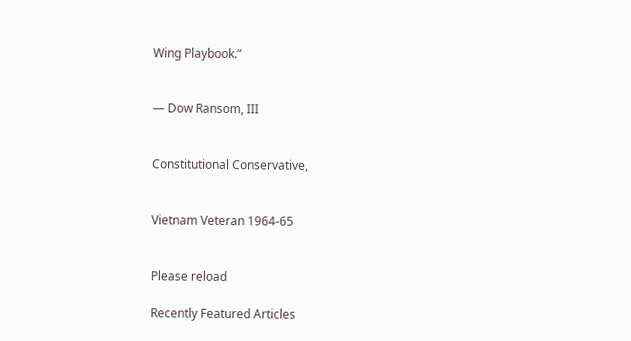Wing Playbook.”


— Dow Ransom, III


Constitutional Conservative,


Vietnam Veteran 1964-65


Please reload

Recently Featured Articles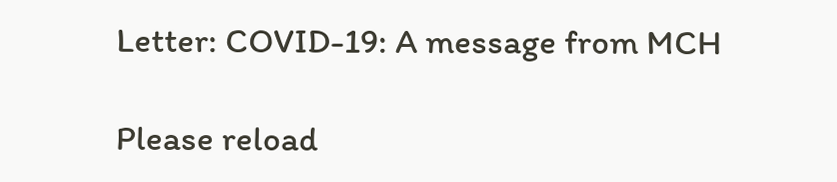Letter: COVID-19: A message from MCH

Please reload